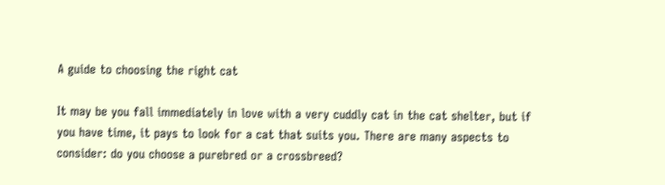A guide to choosing the right cat

It may be you fall immediately in love with a very cuddly cat in the cat shelter, but if you have time, it pays to look for a cat that suits you. There are many aspects to consider: do you choose a purebred or a crossbreed?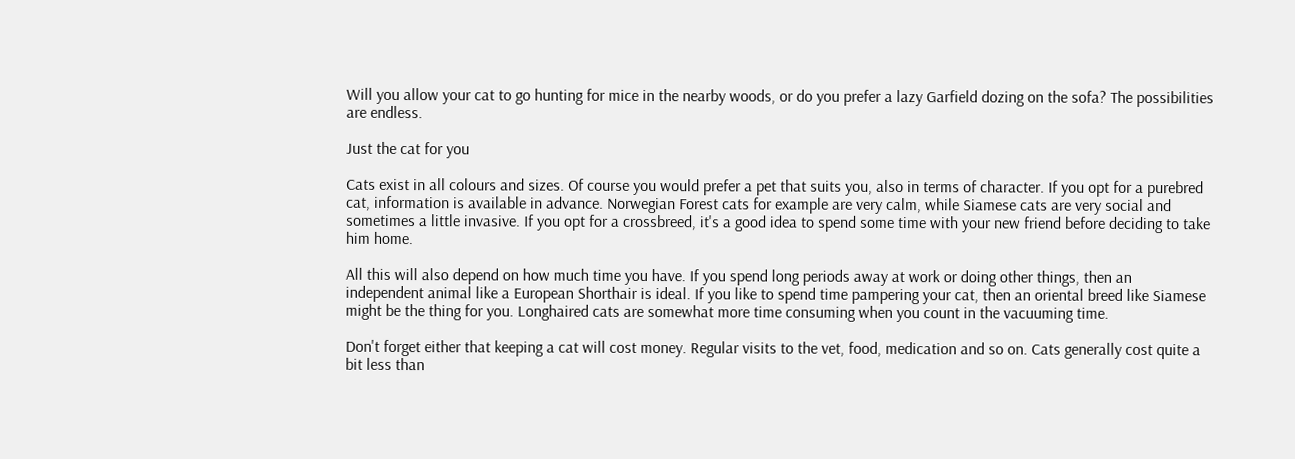Will you allow your cat to go hunting for mice in the nearby woods, or do you prefer a lazy Garfield dozing on the sofa? The possibilities are endless.

Just the cat for you

Cats exist in all colours and sizes. Of course you would prefer a pet that suits you, also in terms of character. If you opt for a purebred cat, information is available in advance. Norwegian Forest cats for example are very calm, while Siamese cats are very social and sometimes a little invasive. If you opt for a crossbreed, it's a good idea to spend some time with your new friend before deciding to take him home.

All this will also depend on how much time you have. If you spend long periods away at work or doing other things, then an independent animal like a European Shorthair is ideal. If you like to spend time pampering your cat, then an oriental breed like Siamese might be the thing for you. Longhaired cats are somewhat more time consuming when you count in the vacuuming time.

Don't forget either that keeping a cat will cost money. Regular visits to the vet, food, medication and so on. Cats generally cost quite a bit less than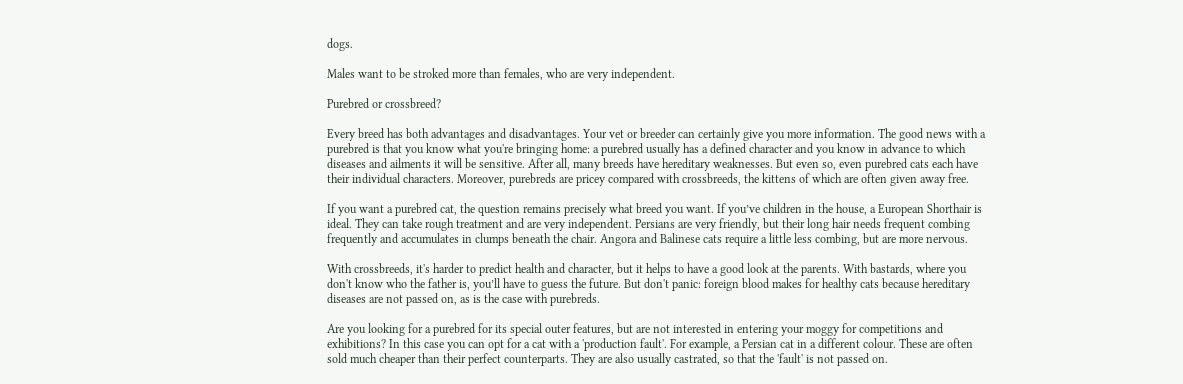dogs.

Males want to be stroked more than females, who are very independent.

Purebred or crossbreed?

Every breed has both advantages and disadvantages. Your vet or breeder can certainly give you more information. The good news with a purebred is that you know what you're bringing home: a purebred usually has a defined character and you know in advance to which diseases and ailments it will be sensitive. After all, many breeds have hereditary weaknesses. But even so, even purebred cats each have their individual characters. Moreover, purebreds are pricey compared with crossbreeds, the kittens of which are often given away free.

If you want a purebred cat, the question remains precisely what breed you want. If you’ve children in the house, a European Shorthair is ideal. They can take rough treatment and are very independent. Persians are very friendly, but their long hair needs frequent combing frequently and accumulates in clumps beneath the chair. Angora and Balinese cats require a little less combing, but are more nervous.

With crossbreeds, it's harder to predict health and character, but it helps to have a good look at the parents. With bastards, where you don't know who the father is, you’ll have to guess the future. But don't panic: foreign blood makes for healthy cats because hereditary diseases are not passed on, as is the case with purebreds.

Are you looking for a purebred for its special outer features, but are not interested in entering your moggy for competitions and exhibitions? In this case you can opt for a cat with a 'production fault'. For example, a Persian cat in a different colour. These are often sold much cheaper than their perfect counterparts. They are also usually castrated, so that the 'fault' is not passed on.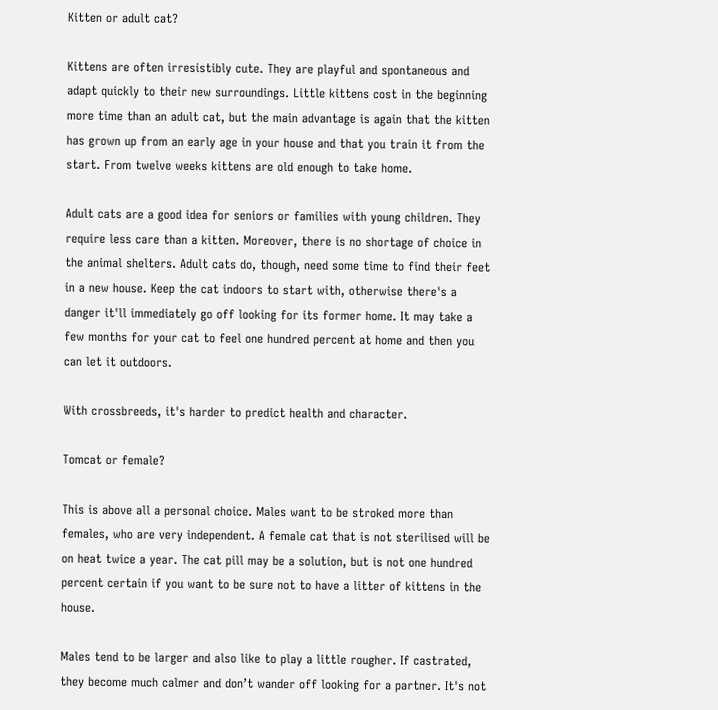Kitten or adult cat?

Kittens are often irresistibly cute. They are playful and spontaneous and adapt quickly to their new surroundings. Little kittens cost in the beginning more time than an adult cat, but the main advantage is again that the kitten has grown up from an early age in your house and that you train it from the start. From twelve weeks kittens are old enough to take home.

Adult cats are a good idea for seniors or families with young children. They require less care than a kitten. Moreover, there is no shortage of choice in the animal shelters. Adult cats do, though, need some time to find their feet in a new house. Keep the cat indoors to start with, otherwise there's a danger it'll immediately go off looking for its former home. It may take a few months for your cat to feel one hundred percent at home and then you can let it outdoors.

With crossbreeds, it's harder to predict health and character.

Tomcat or female?

This is above all a personal choice. Males want to be stroked more than females, who are very independent. A female cat that is not sterilised will be on heat twice a year. The cat pill may be a solution, but is not one hundred percent certain if you want to be sure not to have a litter of kittens in the house.

Males tend to be larger and also like to play a little rougher. If castrated, they become much calmer and don’t wander off looking for a partner. It's not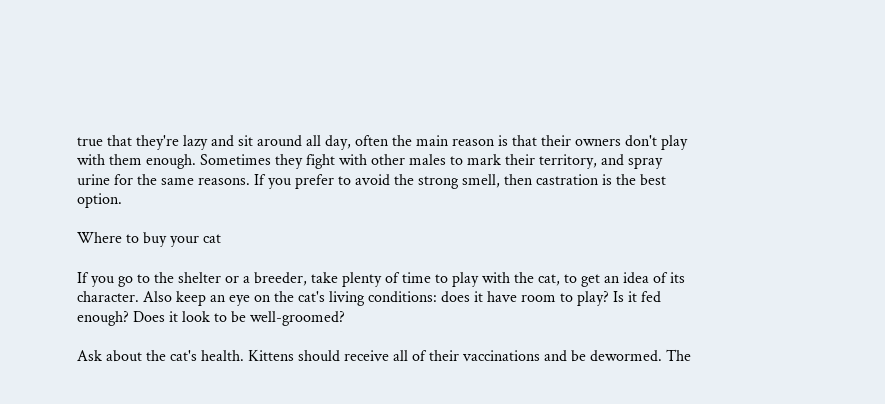true that they're lazy and sit around all day, often the main reason is that their owners don't play with them enough. Sometimes they fight with other males to mark their territory, and spray urine for the same reasons. If you prefer to avoid the strong smell, then castration is the best option.

Where to buy your cat

If you go to the shelter or a breeder, take plenty of time to play with the cat, to get an idea of its character. Also keep an eye on the cat's living conditions: does it have room to play? Is it fed enough? Does it look to be well-groomed?

Ask about the cat's health. Kittens should receive all of their vaccinations and be dewormed. The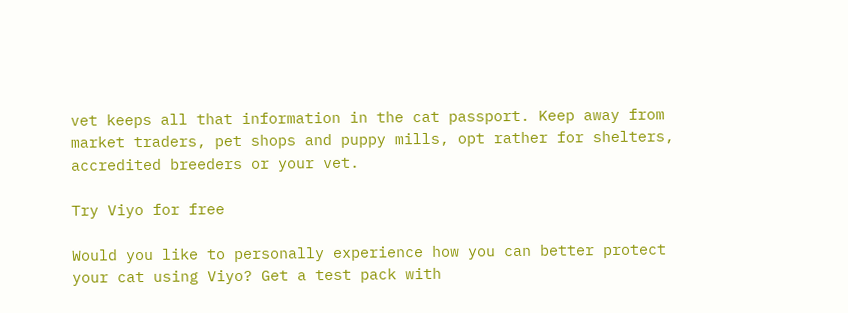vet keeps all that information in the cat passport. Keep away from market traders, pet shops and puppy mills, opt rather for shelters, accredited breeders or your vet.

Try Viyo for free

Would you like to personally experience how you can better protect your cat using Viyo? Get a test pack with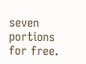seven portions for free.